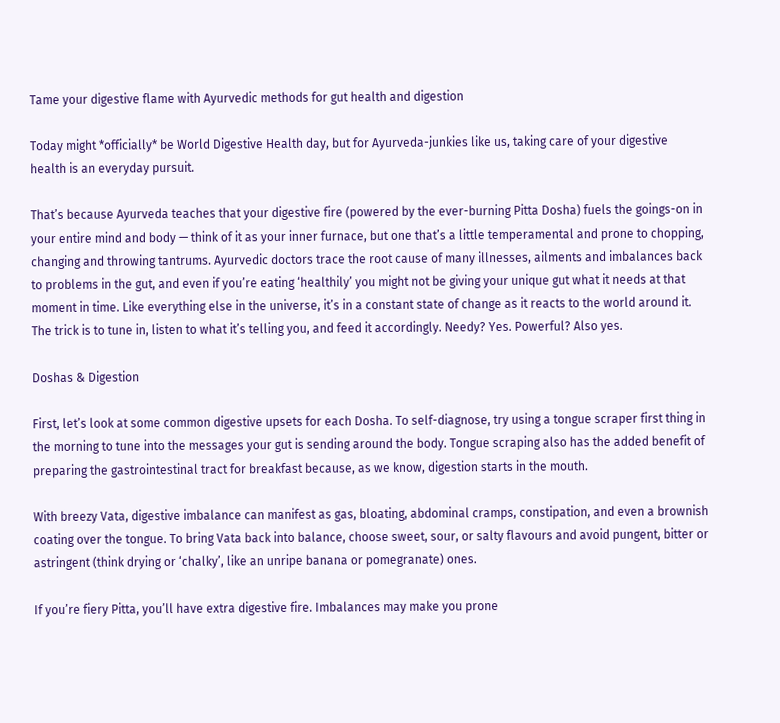Tame your digestive flame with Ayurvedic methods for gut health and digestion

Today might *officially* be World Digestive Health day, but for Ayurveda-junkies like us, taking care of your digestive health is an everyday pursuit.

That’s because Ayurveda teaches that your digestive fire (powered by the ever-burning Pitta Dosha) fuels the goings-on in your entire mind and body — think of it as your inner furnace, but one that’s a little temperamental and prone to chopping, changing and throwing tantrums. Ayurvedic doctors trace the root cause of many illnesses, ailments and imbalances back to problems in the gut, and even if you’re eating ‘healthily’ you might not be giving your unique gut what it needs at that moment in time. Like everything else in the universe, it’s in a constant state of change as it reacts to the world around it. The trick is to tune in, listen to what it’s telling you, and feed it accordingly. Needy? Yes. Powerful? Also yes.

Doshas & Digestion

First, let’s look at some common digestive upsets for each Dosha. To self-diagnose, try using a tongue scraper first thing in the morning to tune into the messages your gut is sending around the body. Tongue scraping also has the added benefit of preparing the gastrointestinal tract for breakfast because, as we know, digestion starts in the mouth.

With breezy Vata, digestive imbalance can manifest as gas, bloating, abdominal cramps, constipation, and even a brownish coating over the tongue. To bring Vata back into balance, choose sweet, sour, or salty flavours and avoid pungent, bitter or astringent (think drying or ‘chalky’, like an unripe banana or pomegranate) ones.

If you’re fiery Pitta, you’ll have extra digestive fire. Imbalances may make you prone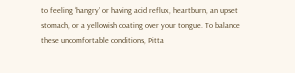to feeling ‘hangry’ or having acid reflux, heartburn, an upset stomach, or a yellowish coating over your tongue. To balance these uncomfortable conditions, Pitta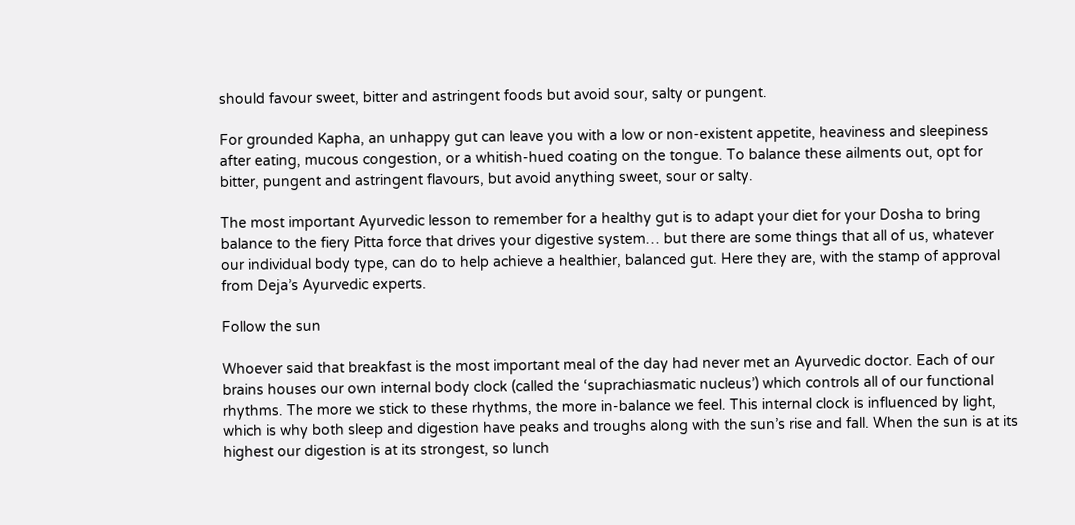should favour sweet, bitter and astringent foods but avoid sour, salty or pungent.

For grounded Kapha, an unhappy gut can leave you with a low or non-existent appetite, heaviness and sleepiness after eating, mucous congestion, or a whitish-hued coating on the tongue. To balance these ailments out, opt for bitter, pungent and astringent flavours, but avoid anything sweet, sour or salty.

The most important Ayurvedic lesson to remember for a healthy gut is to adapt your diet for your Dosha to bring balance to the fiery Pitta force that drives your digestive system… but there are some things that all of us, whatever our individual body type, can do to help achieve a healthier, balanced gut. Here they are, with the stamp of approval from Deja’s Ayurvedic experts.

Follow the sun

Whoever said that breakfast is the most important meal of the day had never met an Ayurvedic doctor. Each of our brains houses our own internal body clock (called the ‘suprachiasmatic nucleus’) which controls all of our functional rhythms. The more we stick to these rhythms, the more in-balance we feel. This internal clock is influenced by light, which is why both sleep and digestion have peaks and troughs along with the sun’s rise and fall. When the sun is at its highest our digestion is at its strongest, so lunch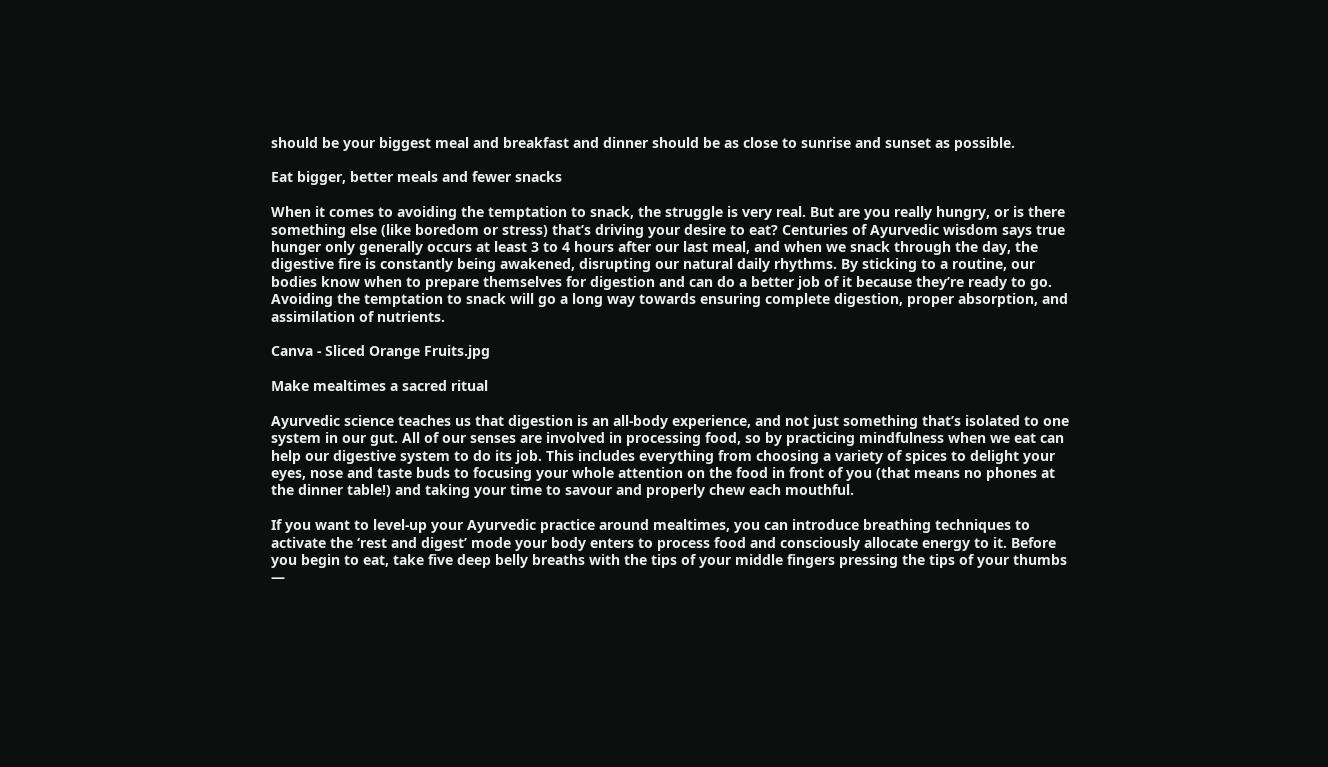should be your biggest meal and breakfast and dinner should be as close to sunrise and sunset as possible.

Eat bigger, better meals and fewer snacks

When it comes to avoiding the temptation to snack, the struggle is very real. But are you really hungry, or is there something else (like boredom or stress) that’s driving your desire to eat? Centuries of Ayurvedic wisdom says true hunger only generally occurs at least 3 to 4 hours after our last meal, and when we snack through the day, the digestive fire is constantly being awakened, disrupting our natural daily rhythms. By sticking to a routine, our bodies know when to prepare themselves for digestion and can do a better job of it because they’re ready to go. Avoiding the temptation to snack will go a long way towards ensuring complete digestion, proper absorption, and assimilation of nutrients.

Canva - Sliced Orange Fruits.jpg

Make mealtimes a sacred ritual

Ayurvedic science teaches us that digestion is an all-body experience, and not just something that’s isolated to one system in our gut. All of our senses are involved in processing food, so by practicing mindfulness when we eat can help our digestive system to do its job. This includes everything from choosing a variety of spices to delight your eyes, nose and taste buds to focusing your whole attention on the food in front of you (that means no phones at the dinner table!) and taking your time to savour and properly chew each mouthful.

If you want to level-up your Ayurvedic practice around mealtimes, you can introduce breathing techniques to activate the ‘rest and digest’ mode your body enters to process food and consciously allocate energy to it. Before you begin to eat, take five deep belly breaths with the tips of your middle fingers pressing the tips of your thumbs —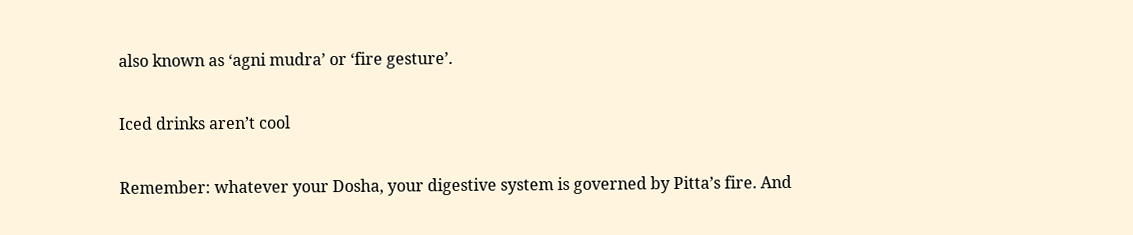also known as ‘agni mudra’ or ‘fire gesture’.

Iced drinks aren’t cool

Remember: whatever your Dosha, your digestive system is governed by Pitta’s fire. And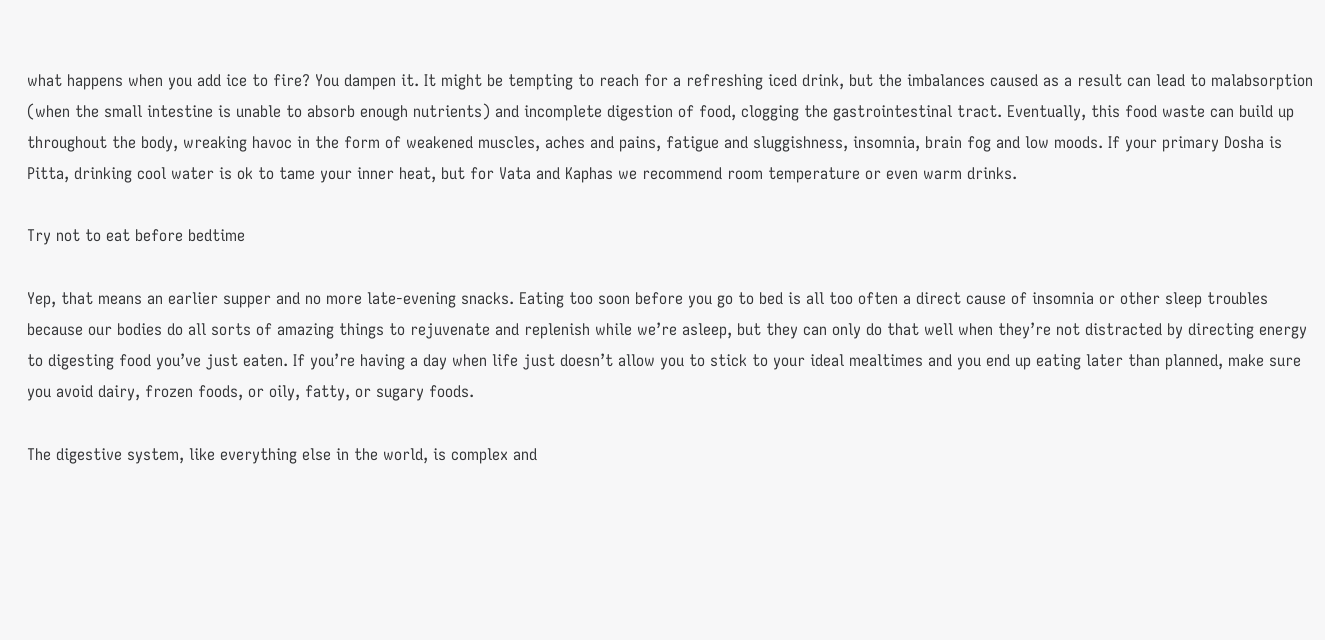what happens when you add ice to fire? You dampen it. It might be tempting to reach for a refreshing iced drink, but the imbalances caused as a result can lead to malabsorption (when the small intestine is unable to absorb enough nutrients) and incomplete digestion of food, clogging the gastrointestinal tract. Eventually, this food waste can build up throughout the body, wreaking havoc in the form of weakened muscles, aches and pains, fatigue and sluggishness, insomnia, brain fog and low moods. If your primary Dosha is Pitta, drinking cool water is ok to tame your inner heat, but for Vata and Kaphas we recommend room temperature or even warm drinks.

Try not to eat before bedtime

Yep, that means an earlier supper and no more late-evening snacks. Eating too soon before you go to bed is all too often a direct cause of insomnia or other sleep troubles because our bodies do all sorts of amazing things to rejuvenate and replenish while we’re asleep, but they can only do that well when they’re not distracted by directing energy to digesting food you’ve just eaten. If you’re having a day when life just doesn’t allow you to stick to your ideal mealtimes and you end up eating later than planned, make sure you avoid dairy, frozen foods, or oily, fatty, or sugary foods.

The digestive system, like everything else in the world, is complex and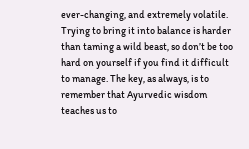ever-changing, and extremely volatile. Trying to bring it into balance is harder than taming a wild beast, so don’t be too hard on yourself if you find it difficult to manage. The key, as always, is to remember that Ayurvedic wisdom teaches us to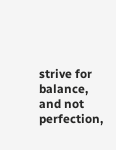strive for balance, and not perfection,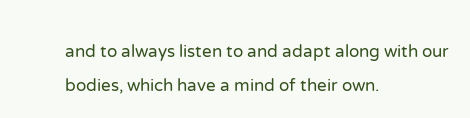and to always listen to and adapt along with our bodies, which have a mind of their own.